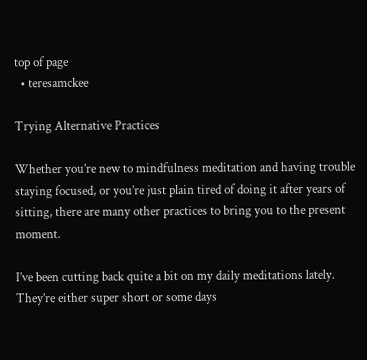top of page
  • teresamckee

Trying Alternative Practices

Whether you’re new to mindfulness meditation and having trouble staying focused, or you’re just plain tired of doing it after years of sitting, there are many other practices to bring you to the present moment.

I’ve been cutting back quite a bit on my daily meditations lately. They’re either super short or some days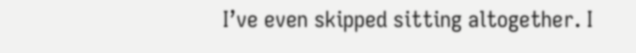I’ve even skipped sitting altogether. I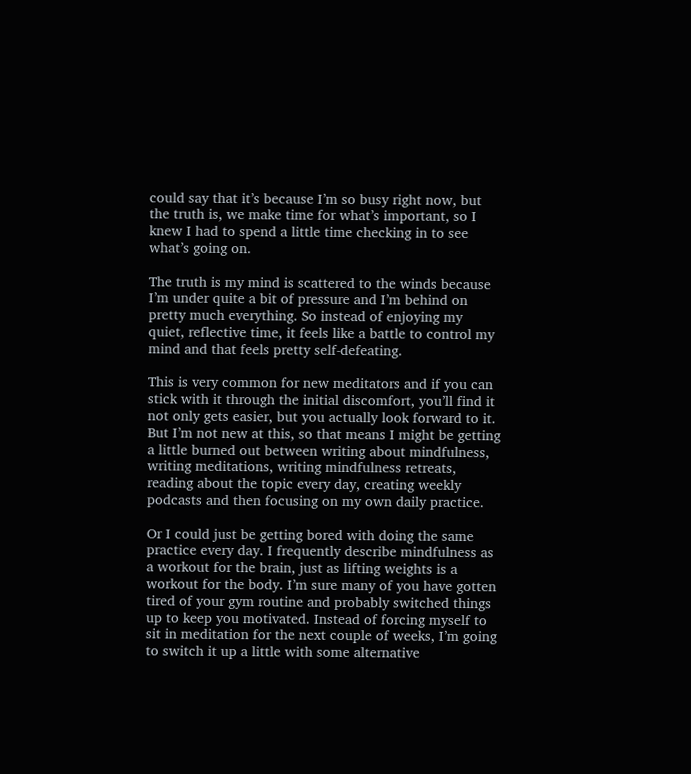could say that it’s because I’m so busy right now, but the truth is, we make time for what’s important, so I knew I had to spend a little time checking in to see what’s going on.

The truth is my mind is scattered to the winds because I’m under quite a bit of pressure and I’m behind on pretty much everything. So instead of enjoying my quiet, reflective time, it feels like a battle to control my mind and that feels pretty self-defeating.

This is very common for new meditators and if you can stick with it through the initial discomfort, you’ll find it not only gets easier, but you actually look forward to it. But I’m not new at this, so that means I might be getting a little burned out between writing about mindfulness, writing meditations, writing mindfulness retreats, reading about the topic every day, creating weekly podcasts and then focusing on my own daily practice.

Or I could just be getting bored with doing the same practice every day. I frequently describe mindfulness as a workout for the brain, just as lifting weights is a workout for the body. I’m sure many of you have gotten tired of your gym routine and probably switched things up to keep you motivated. Instead of forcing myself to sit in meditation for the next couple of weeks, I’m going to switch it up a little with some alternative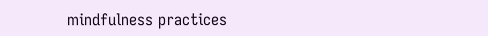mindfulness practices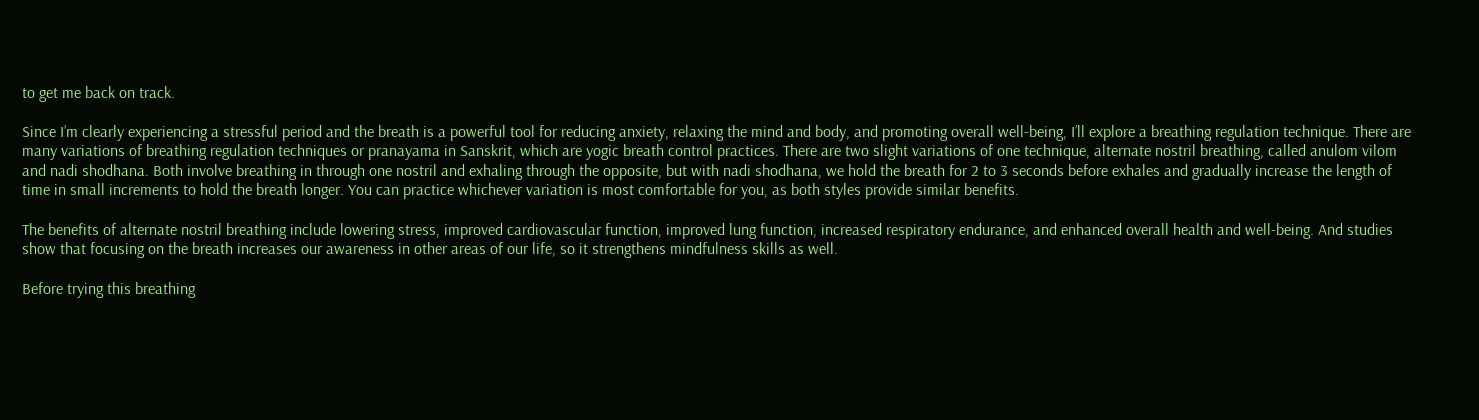to get me back on track.

Since I’m clearly experiencing a stressful period and the breath is a powerful tool for reducing anxiety, relaxing the mind and body, and promoting overall well-being, I’ll explore a breathing regulation technique. There are many variations of breathing regulation techniques or pranayama in Sanskrit, which are yogic breath control practices. There are two slight variations of one technique, alternate nostril breathing, called anulom vilom and nadi shodhana. Both involve breathing in through one nostril and exhaling through the opposite, but with nadi shodhana, we hold the breath for 2 to 3 seconds before exhales and gradually increase the length of time in small increments to hold the breath longer. You can practice whichever variation is most comfortable for you, as both styles provide similar benefits.

The benefits of alternate nostril breathing include lowering stress, improved cardiovascular function, improved lung function, increased respiratory endurance, and enhanced overall health and well-being. And studies show that focusing on the breath increases our awareness in other areas of our life, so it strengthens mindfulness skills as well.

Before trying this breathing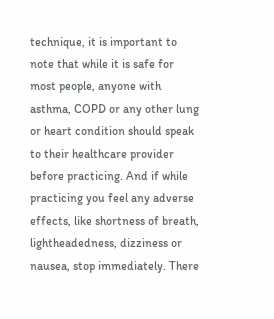technique, it is important to note that while it is safe for most people, anyone with asthma, COPD or any other lung or heart condition should speak to their healthcare provider before practicing. And if while practicing you feel any adverse effects, like shortness of breath, lightheadedness, dizziness or nausea, stop immediately. There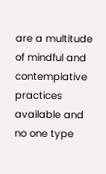are a multitude of mindful and contemplative practices available and no one type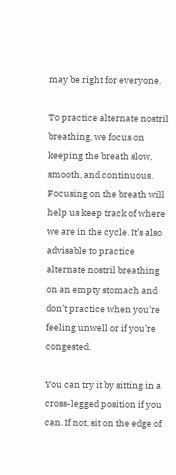may be right for everyone.

To practice alternate nostril breathing, we focus on keeping the breath slow, smooth, and continuous. Focusing on the breath will help us keep track of where we are in the cycle. It’s also advisable to practice alternate nostril breathing on an empty stomach and don’t practice when you’re feeling unwell or if you’re congested.

You can try it by sitting in a cross-legged position if you can. If not, sit on the edge of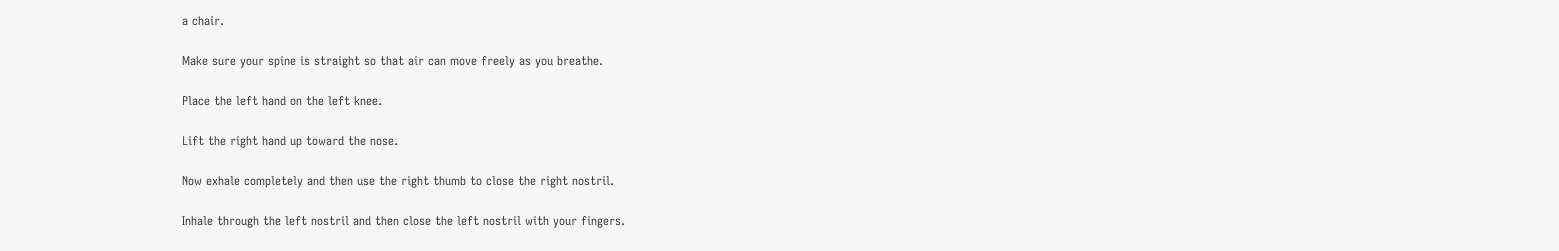a chair.

Make sure your spine is straight so that air can move freely as you breathe.

Place the left hand on the left knee.

Lift the right hand up toward the nose.

Now exhale completely and then use the right thumb to close the right nostril.

Inhale through the left nostril and then close the left nostril with your fingers.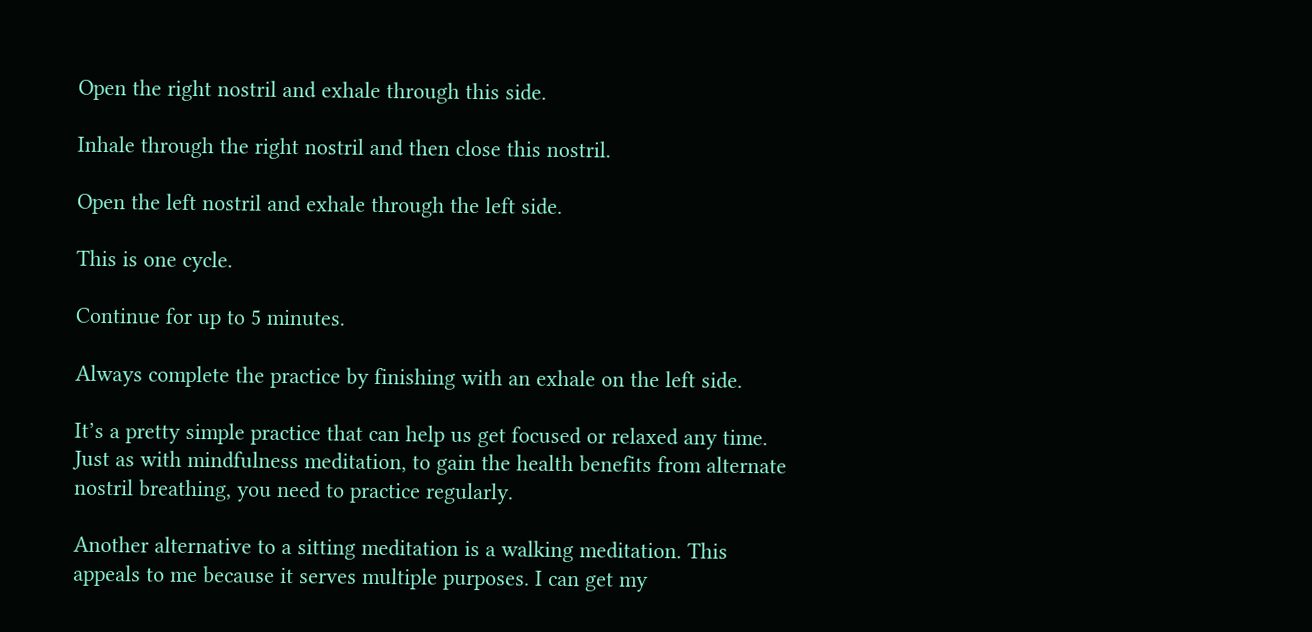Open the right nostril and exhale through this side.

Inhale through the right nostril and then close this nostril.

Open the left nostril and exhale through the left side.

This is one cycle.

Continue for up to 5 minutes.

Always complete the practice by finishing with an exhale on the left side.

It’s a pretty simple practice that can help us get focused or relaxed any time. Just as with mindfulness meditation, to gain the health benefits from alternate nostril breathing, you need to practice regularly.

Another alternative to a sitting meditation is a walking meditation. This appeals to me because it serves multiple purposes. I can get my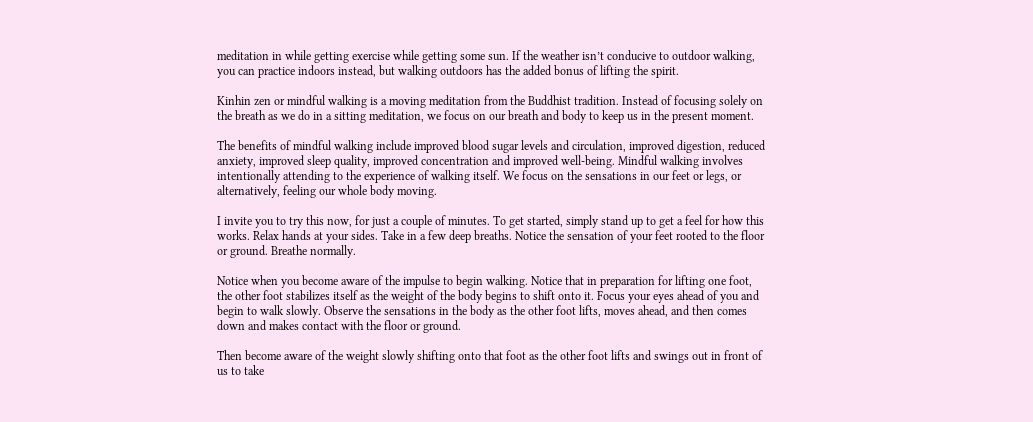meditation in while getting exercise while getting some sun. If the weather isn’t conducive to outdoor walking, you can practice indoors instead, but walking outdoors has the added bonus of lifting the spirit.

Kinhin zen or mindful walking is a moving meditation from the Buddhist tradition. Instead of focusing solely on the breath as we do in a sitting meditation, we focus on our breath and body to keep us in the present moment.

The benefits of mindful walking include improved blood sugar levels and circulation, improved digestion, reduced anxiety, improved sleep quality, improved concentration and improved well-being. Mindful walking involves intentionally attending to the experience of walking itself. We focus on the sensations in our feet or legs, or alternatively, feeling our whole body moving.

I invite you to try this now, for just a couple of minutes. To get started, simply stand up to get a feel for how this works. Relax hands at your sides. Take in a few deep breaths. Notice the sensation of your feet rooted to the floor or ground. Breathe normally.

Notice when you become aware of the impulse to begin walking. Notice that in preparation for lifting one foot, the other foot stabilizes itself as the weight of the body begins to shift onto it. Focus your eyes ahead of you and begin to walk slowly. Observe the sensations in the body as the other foot lifts, moves ahead, and then comes down and makes contact with the floor or ground.

Then become aware of the weight slowly shifting onto that foot as the other foot lifts and swings out in front of us to take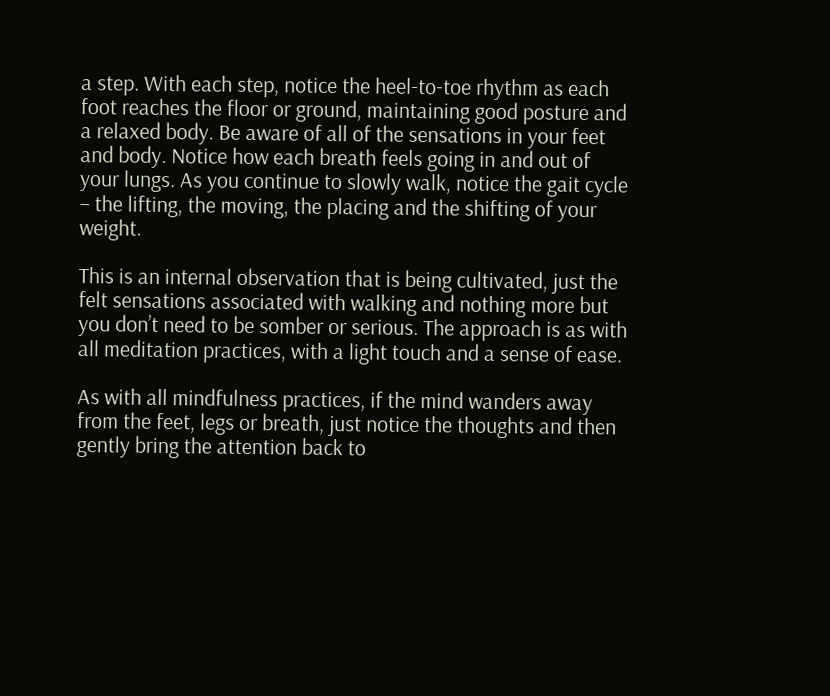a step. With each step, notice the heel-to-toe rhythm as each foot reaches the floor or ground, maintaining good posture and a relaxed body. Be aware of all of the sensations in your feet and body. Notice how each breath feels going in and out of your lungs. As you continue to slowly walk, notice the gait cycle – the lifting, the moving, the placing and the shifting of your weight.

This is an internal observation that is being cultivated, just the felt sensations associated with walking and nothing more but you don’t need to be somber or serious. The approach is as with all meditation practices, with a light touch and a sense of ease.

As with all mindfulness practices, if the mind wanders away from the feet, legs or breath, just notice the thoughts and then gently bring the attention back to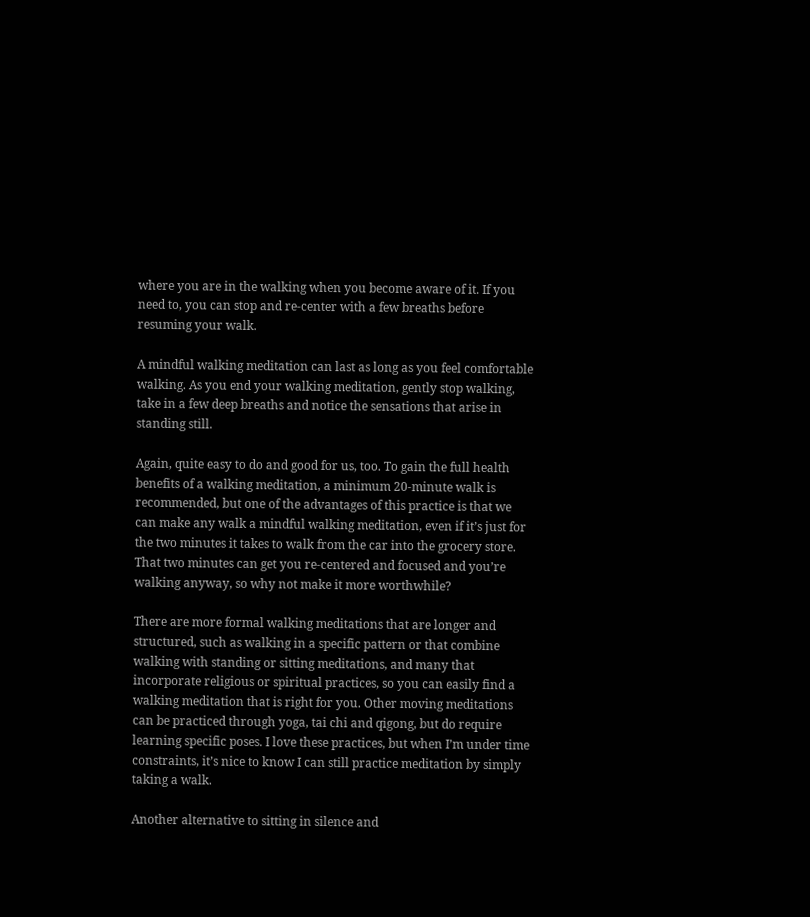where you are in the walking when you become aware of it. If you need to, you can stop and re-center with a few breaths before resuming your walk.

A mindful walking meditation can last as long as you feel comfortable walking. As you end your walking meditation, gently stop walking, take in a few deep breaths and notice the sensations that arise in standing still.

Again, quite easy to do and good for us, too. To gain the full health benefits of a walking meditation, a minimum 20-minute walk is recommended, but one of the advantages of this practice is that we can make any walk a mindful walking meditation, even if it’s just for the two minutes it takes to walk from the car into the grocery store. That two minutes can get you re-centered and focused and you’re walking anyway, so why not make it more worthwhile?

There are more formal walking meditations that are longer and structured, such as walking in a specific pattern or that combine walking with standing or sitting meditations, and many that incorporate religious or spiritual practices, so you can easily find a walking meditation that is right for you. Other moving meditations can be practiced through yoga, tai chi and qigong, but do require learning specific poses. I love these practices, but when I’m under time constraints, it’s nice to know I can still practice meditation by simply taking a walk.

Another alternative to sitting in silence and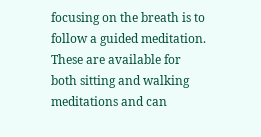focusing on the breath is to follow a guided meditation. These are available for both sitting and walking meditations and can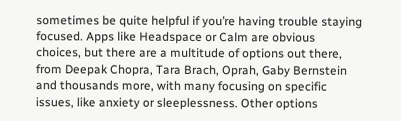sometimes be quite helpful if you’re having trouble staying focused. Apps like Headspace or Calm are obvious choices, but there are a multitude of options out there, from Deepak Chopra, Tara Brach, Oprah, Gaby Bernstein and thousands more, with many focusing on specific issues, like anxiety or sleeplessness. Other options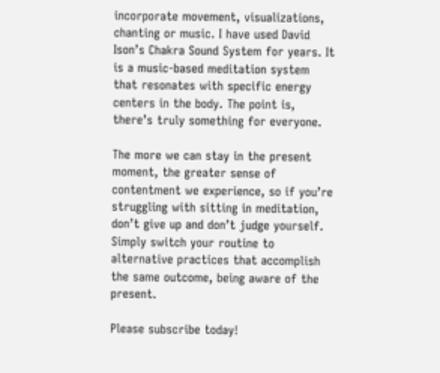incorporate movement, visualizations, chanting or music. I have used David Ison’s Chakra Sound System for years. It is a music-based meditation system that resonates with specific energy centers in the body. The point is, there’s truly something for everyone.

The more we can stay in the present moment, the greater sense of contentment we experience, so if you’re struggling with sitting in meditation, don’t give up and don’t judge yourself. Simply switch your routine to alternative practices that accomplish the same outcome, being aware of the present.

Please subscribe today!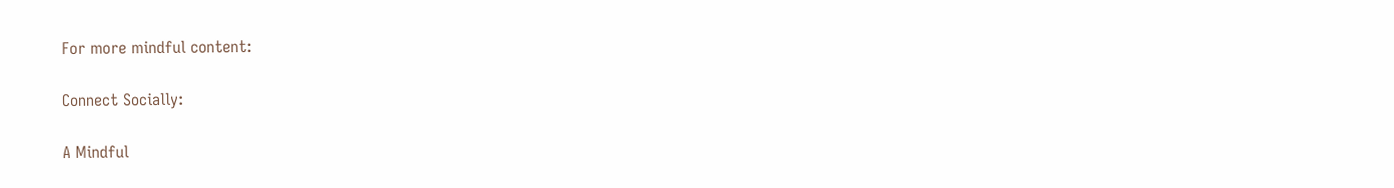For more mindful content:

Connect Socially:

A Mindful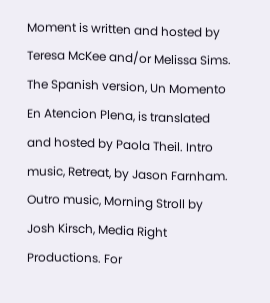Moment is written and hosted by Teresa McKee and/or Melissa Sims. The Spanish version, Un Momento En Atencion Plena, is translated and hosted by Paola Theil. Intro music, Retreat, by Jason Farnham. Outro music, Morning Stroll by Josh Kirsch, Media Right Productions. For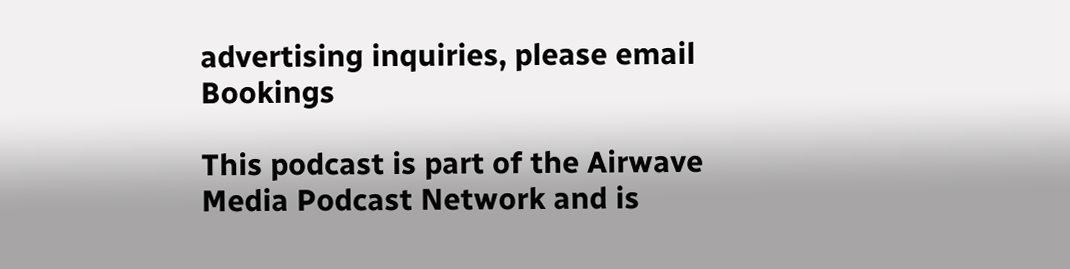advertising inquiries, please email Bookings

This podcast is part of the Airwave Media Podcast Network and is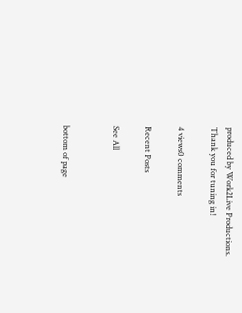produced by Work2Live Productions. Thank you for tuning in!

4 views0 comments

Recent Posts

See All


bottom of page